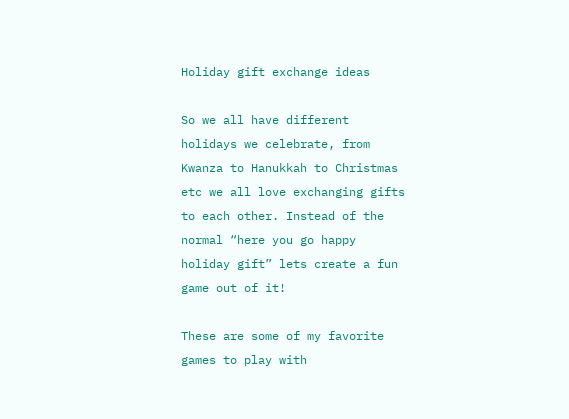Holiday gift exchange ideas

So we all have different holidays we celebrate, from Kwanza to Hanukkah to Christmas etc we all love exchanging gifts to each other. Instead of the normal “here you go happy holiday gift” lets create a fun game out of it!

These are some of my favorite games to play with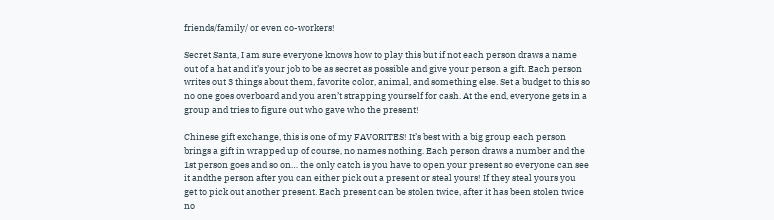friends/family/ or even co-workers!

Secret Santa, I am sure everyone knows how to play this but if not each person draws a name out of a hat and it’s your job to be as secret as possible and give your person a gift. Each person writes out 3 things about them, favorite color, animal, and something else. Set a budget to this so no one goes overboard and you aren’t strapping yourself for cash. At the end, everyone gets in a group and tries to figure out who gave who the present!

Chinese gift exchange, this is one of my FAVORITES! It’s best with a big group each person brings a gift in wrapped up of course, no names nothing. Each person draws a number and the 1st person goes and so on… the only catch is you have to open your present so everyone can see it andthe person after you can either pick out a present or steal yours! If they steal yours you get to pick out another present. Each present can be stolen twice, after it has been stolen twice no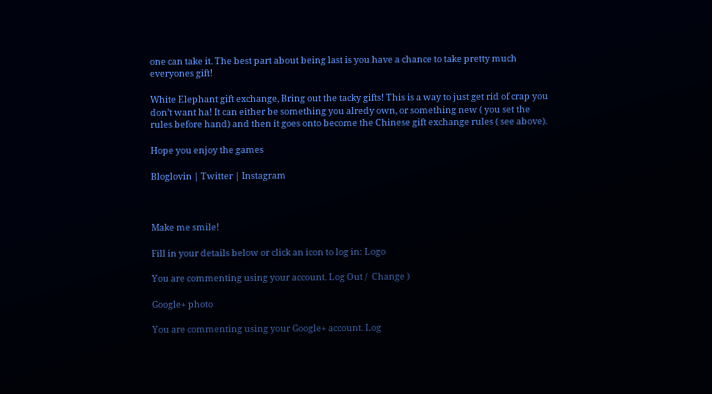one can take it. The best part about being last is you have a chance to take pretty much everyones gift!

White Elephant gift exchange, Bring out the tacky gifts! This is a way to just get rid of crap you don’t want ha! It can either be something you alredy own, or something new ( you set the rules before hand) and then it goes onto become the Chinese gift exchange rules ( see above).

Hope you enjoy the games

Bloglovin | Twitter | Instagram



Make me smile!

Fill in your details below or click an icon to log in: Logo

You are commenting using your account. Log Out /  Change )

Google+ photo

You are commenting using your Google+ account. Log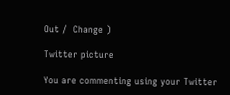Out /  Change )

Twitter picture

You are commenting using your Twitter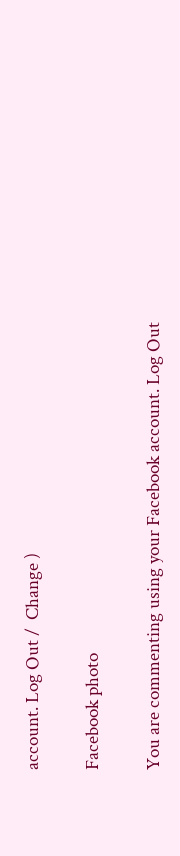account. Log Out /  Change )

Facebook photo

You are commenting using your Facebook account. Log Out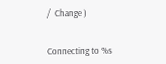/  Change )


Connecting to %s